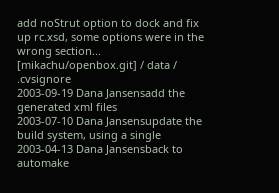add noStrut option to dock and fix up rc.xsd, some options were in the wrong section...
[mikachu/openbox.git] / data / .cvsignore
2003-09-19 Dana Jansensadd the generated xml files
2003-07-10 Dana Jansensupdate the build system, using a single
2003-04-13 Dana Jansensback to automake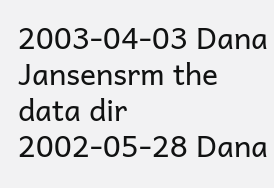2003-04-03 Dana Jansensrm the data dir
2002-05-28 Dana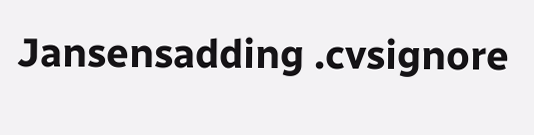Jansensadding .cvsignore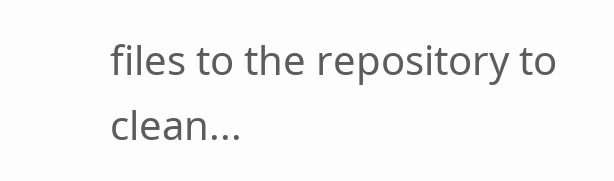files to the repository to clean...